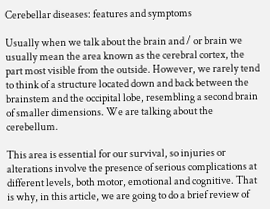Cerebellar diseases: features and symptoms

Usually when we talk about the brain and / or brain we usually mean the area known as the cerebral cortex, the part most visible from the outside. However, we rarely tend to think of a structure located down and back between the brainstem and the occipital lobe, resembling a second brain of smaller dimensions. We are talking about the cerebellum.

This area is essential for our survival, so injuries or alterations involve the presence of serious complications at different levels, both motor, emotional and cognitive. That is why, in this article, we are going to do a brief review of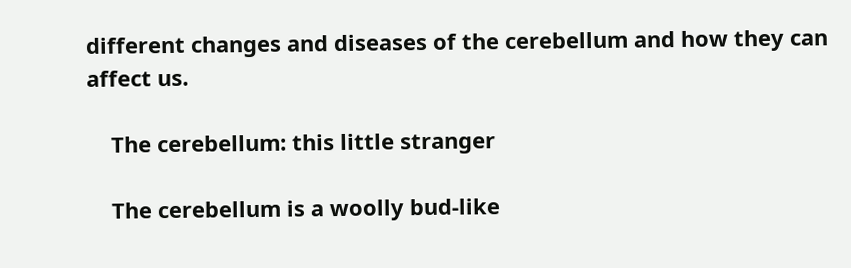different changes and diseases of the cerebellum and how they can affect us.

    The cerebellum: this little stranger

    The cerebellum is a woolly bud-like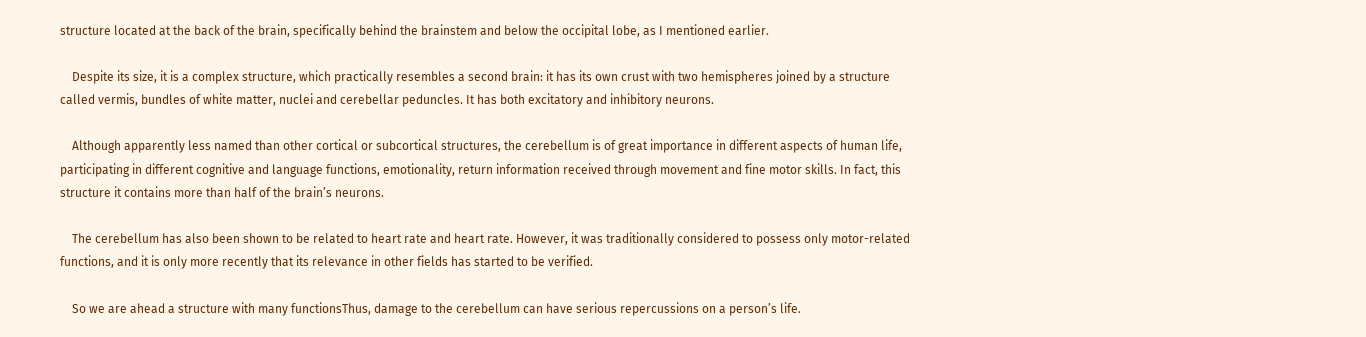structure located at the back of the brain, specifically behind the brainstem and below the occipital lobe, as I mentioned earlier.

    Despite its size, it is a complex structure, which practically resembles a second brain: it has its own crust with two hemispheres joined by a structure called vermis, bundles of white matter, nuclei and cerebellar peduncles. It has both excitatory and inhibitory neurons.

    Although apparently less named than other cortical or subcortical structures, the cerebellum is of great importance in different aspects of human life, participating in different cognitive and language functions, emotionality, return information received through movement and fine motor skills. In fact, this structure it contains more than half of the brain’s neurons.

    The cerebellum has also been shown to be related to heart rate and heart rate. However, it was traditionally considered to possess only motor-related functions, and it is only more recently that its relevance in other fields has started to be verified.

    So we are ahead a structure with many functionsThus, damage to the cerebellum can have serious repercussions on a person’s life.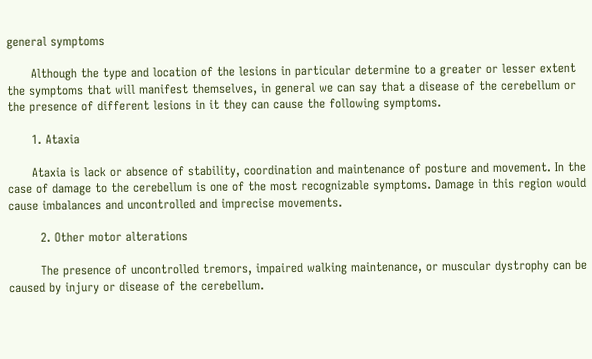general symptoms

      Although the type and location of the lesions in particular determine to a greater or lesser extent the symptoms that will manifest themselves, in general we can say that a disease of the cerebellum or the presence of different lesions in it they can cause the following symptoms.

      1. Ataxia

      Ataxia is lack or absence of stability, coordination and maintenance of posture and movement. In the case of damage to the cerebellum is one of the most recognizable symptoms. Damage in this region would cause imbalances and uncontrolled and imprecise movements.

        2. Other motor alterations

        The presence of uncontrolled tremors, impaired walking maintenance, or muscular dystrophy can be caused by injury or disease of the cerebellum.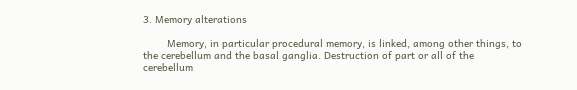3. Memory alterations

        Memory, in particular procedural memory, is linked, among other things, to the cerebellum and the basal ganglia. Destruction of part or all of the cerebellum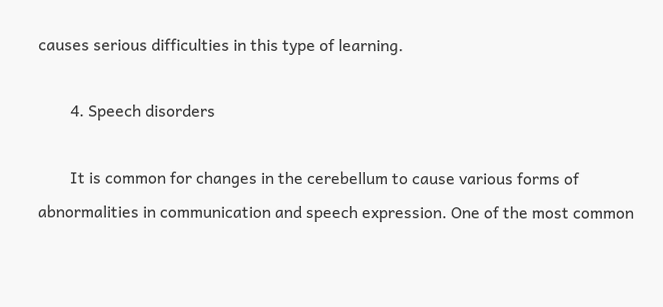causes serious difficulties in this type of learning.

        4. Speech disorders

        It is common for changes in the cerebellum to cause various forms of abnormalities in communication and speech expression. One of the most common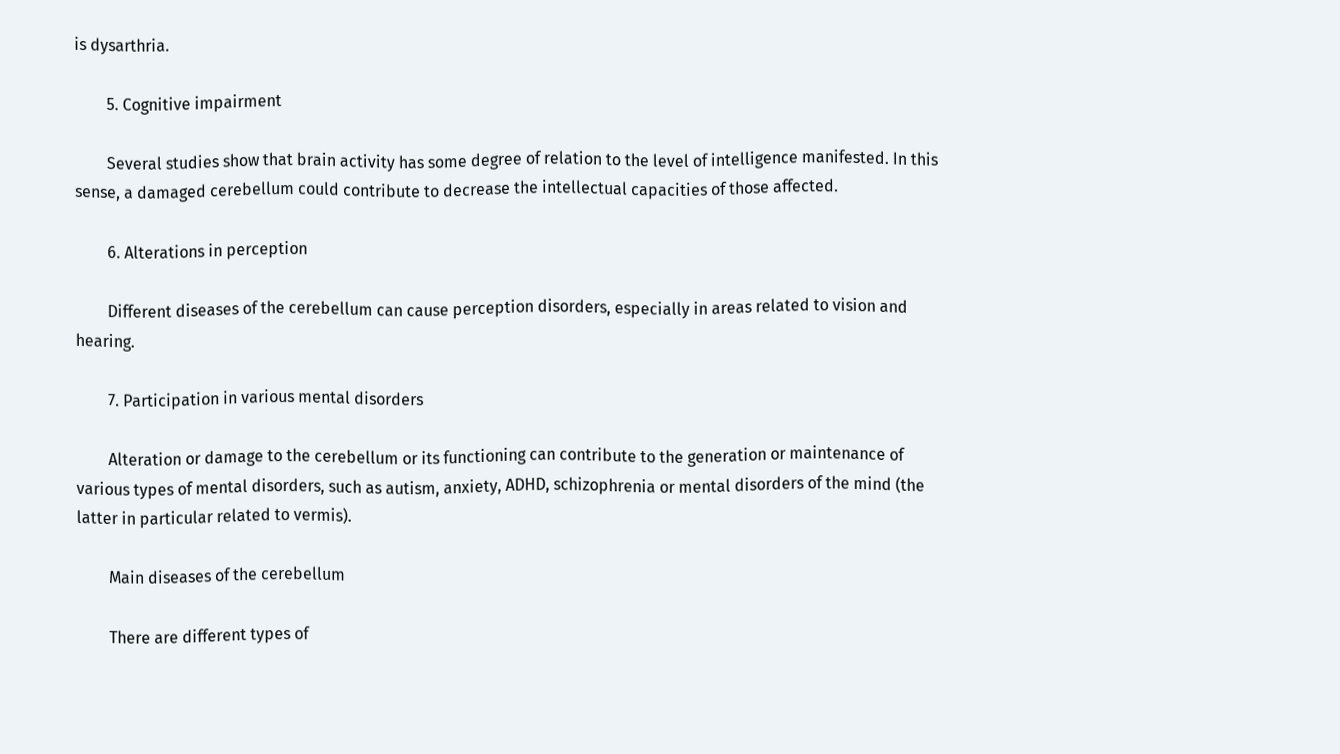is dysarthria.

        5. Cognitive impairment

        Several studies show that brain activity has some degree of relation to the level of intelligence manifested. In this sense, a damaged cerebellum could contribute to decrease the intellectual capacities of those affected.

        6. Alterations in perception

        Different diseases of the cerebellum can cause perception disorders, especially in areas related to vision and hearing.

        7. Participation in various mental disorders

        Alteration or damage to the cerebellum or its functioning can contribute to the generation or maintenance of various types of mental disorders, such as autism, anxiety, ADHD, schizophrenia or mental disorders of the mind (the latter in particular related to vermis).

        Main diseases of the cerebellum

        There are different types of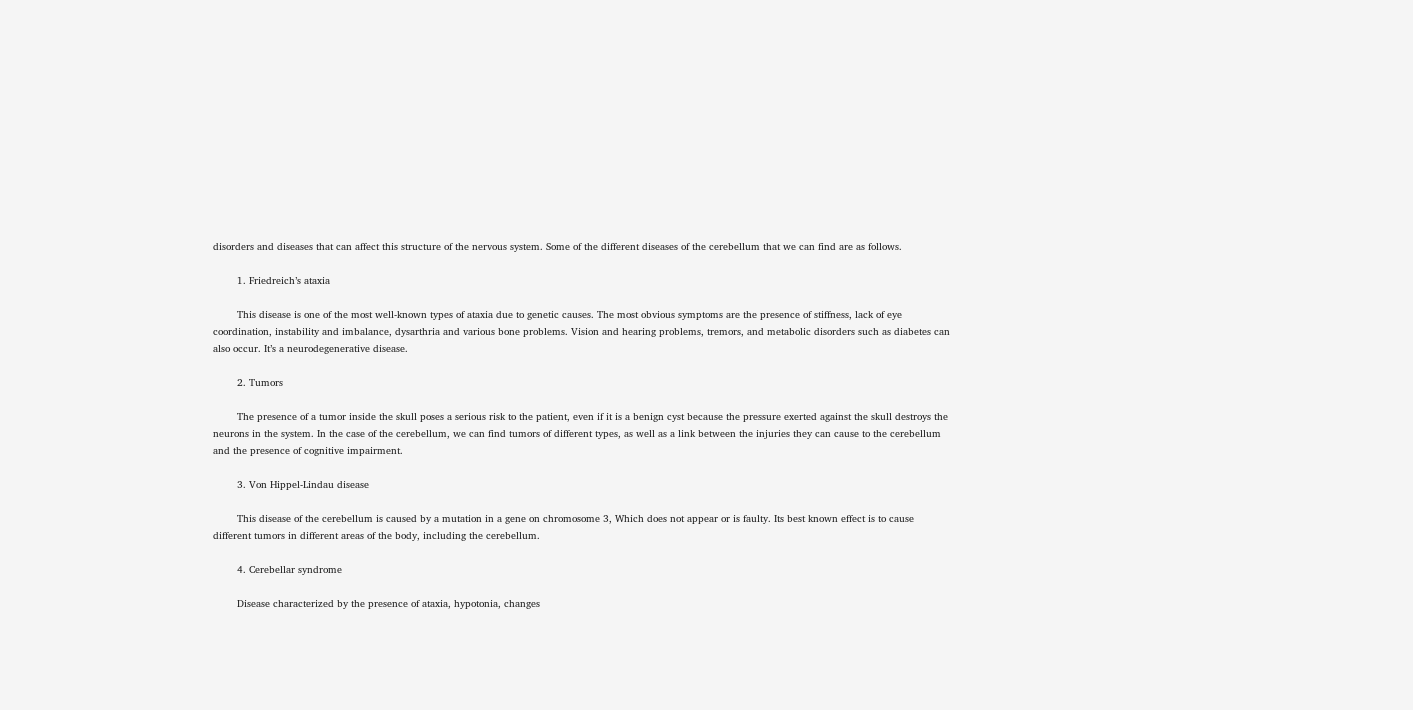disorders and diseases that can affect this structure of the nervous system. Some of the different diseases of the cerebellum that we can find are as follows.

        1. Friedreich’s ataxia

        This disease is one of the most well-known types of ataxia due to genetic causes. The most obvious symptoms are the presence of stiffness, lack of eye coordination, instability and imbalance, dysarthria and various bone problems. Vision and hearing problems, tremors, and metabolic disorders such as diabetes can also occur. It’s a neurodegenerative disease.

        2. Tumors

        The presence of a tumor inside the skull poses a serious risk to the patient, even if it is a benign cyst because the pressure exerted against the skull destroys the neurons in the system. In the case of the cerebellum, we can find tumors of different types, as well as a link between the injuries they can cause to the cerebellum and the presence of cognitive impairment.

        3. Von Hippel-Lindau disease

        This disease of the cerebellum is caused by a mutation in a gene on chromosome 3, Which does not appear or is faulty. Its best known effect is to cause different tumors in different areas of the body, including the cerebellum.

        4. Cerebellar syndrome

        Disease characterized by the presence of ataxia, hypotonia, changes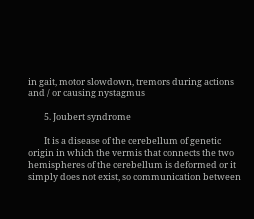in gait, motor slowdown, tremors during actions and / or causing nystagmus

        5. Joubert syndrome

        It is a disease of the cerebellum of genetic origin in which the vermis that connects the two hemispheres of the cerebellum is deformed or it simply does not exist, so communication between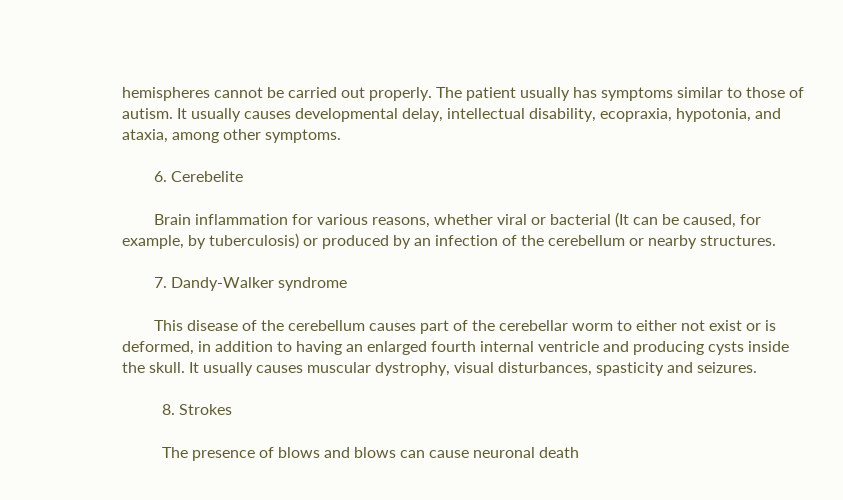hemispheres cannot be carried out properly. The patient usually has symptoms similar to those of autism. It usually causes developmental delay, intellectual disability, ecopraxia, hypotonia, and ataxia, among other symptoms.

        6. Cerebelite

        Brain inflammation for various reasons, whether viral or bacterial (It can be caused, for example, by tuberculosis) or produced by an infection of the cerebellum or nearby structures.

        7. Dandy-Walker syndrome

        This disease of the cerebellum causes part of the cerebellar worm to either not exist or is deformed, in addition to having an enlarged fourth internal ventricle and producing cysts inside the skull. It usually causes muscular dystrophy, visual disturbances, spasticity and seizures.

          8. Strokes

          The presence of blows and blows can cause neuronal death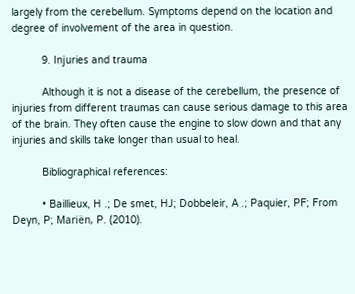largely from the cerebellum. Symptoms depend on the location and degree of involvement of the area in question.

          9. Injuries and trauma

          Although it is not a disease of the cerebellum, the presence of injuries from different traumas can cause serious damage to this area of the brain. They often cause the engine to slow down and that any injuries and skills take longer than usual to heal.

          Bibliographical references:

          • Baillieux, H .; De smet, HJ; Dobbeleir, A .; Paquier, PF; From Deyn, P; Mariën, P. (2010).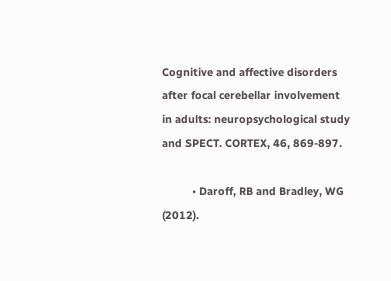Cognitive and affective disorders after focal cerebellar involvement in adults: neuropsychological study and SPECT. CORTEX, 46, 869-897.

          • Daroff, RB and Bradley, WG (2012).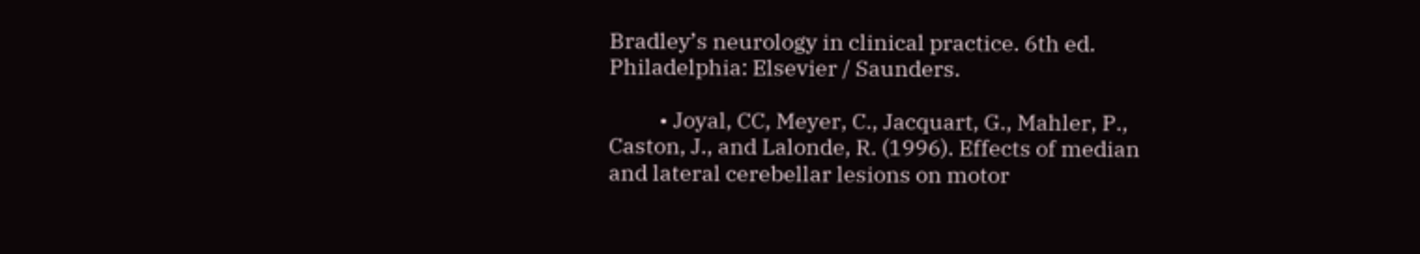Bradley’s neurology in clinical practice. 6th ed. Philadelphia: Elsevier / Saunders.

          • Joyal, CC, Meyer, C., Jacquart, G., Mahler, P., Caston, J., and Lalonde, R. (1996). Effects of median and lateral cerebellar lesions on motor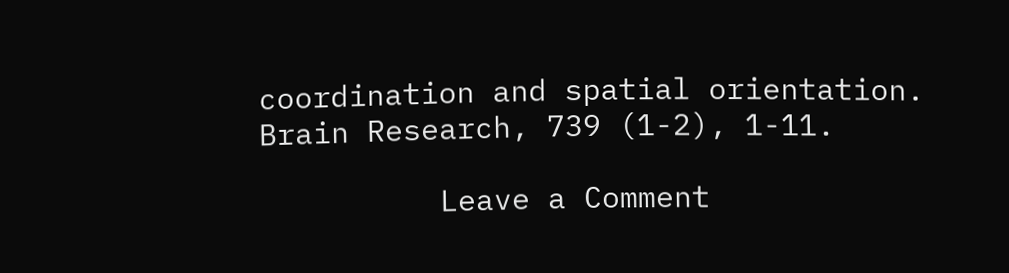coordination and spatial orientation. Brain Research, 739 (1-2), 1-11.

          Leave a Comment